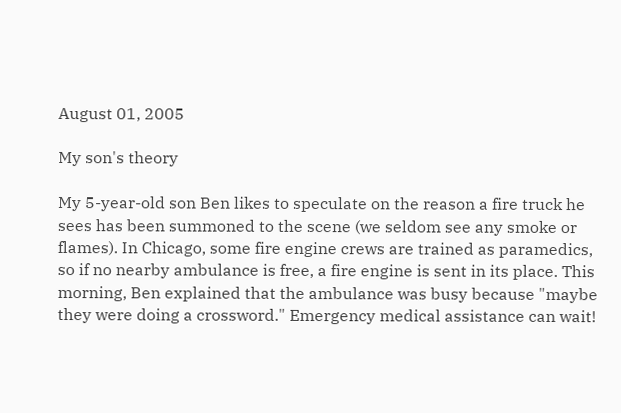August 01, 2005

My son's theory

My 5-year-old son Ben likes to speculate on the reason a fire truck he sees has been summoned to the scene (we seldom see any smoke or flames). In Chicago, some fire engine crews are trained as paramedics, so if no nearby ambulance is free, a fire engine is sent in its place. This morning, Ben explained that the ambulance was busy because "maybe they were doing a crossword." Emergency medical assistance can wait!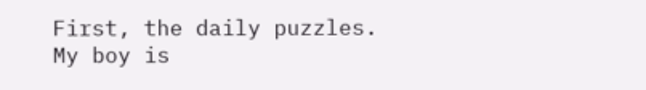First, the daily puzzles. My boy is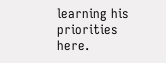learning his priorities here.